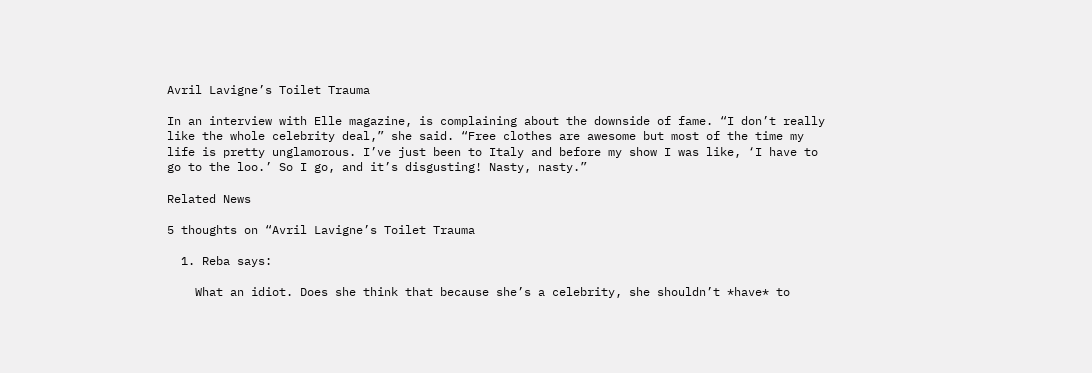Avril Lavigne’s Toilet Trauma

In an interview with Elle magazine, is complaining about the downside of fame. “I don’t really like the whole celebrity deal,” she said. “Free clothes are awesome but most of the time my life is pretty unglamorous. I’ve just been to Italy and before my show I was like, ‘I have to go to the loo.’ So I go, and it’s disgusting! Nasty, nasty.”

Related News

5 thoughts on “Avril Lavigne’s Toilet Trauma

  1. Reba says:

    What an idiot. Does she think that because she’s a celebrity, she shouldn’t *have* to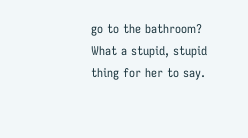go to the bathroom? What a stupid, stupid thing for her to say.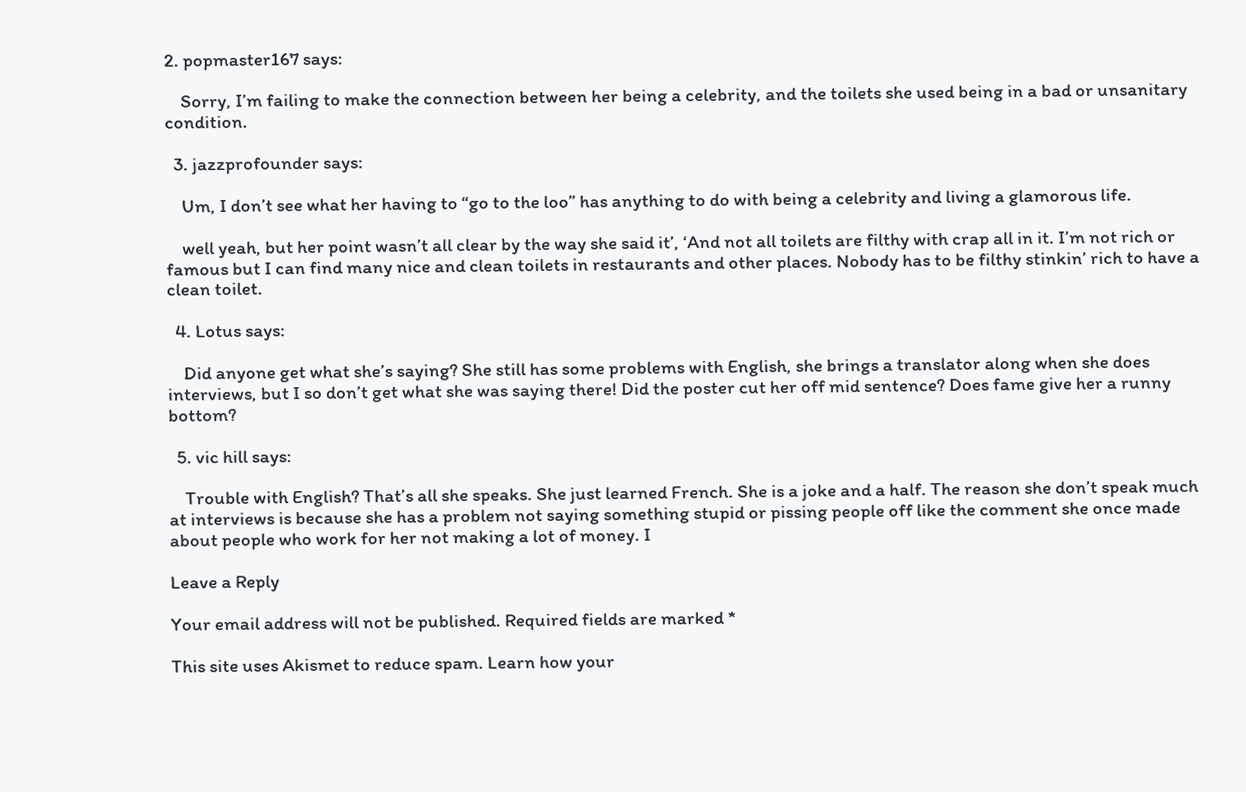2. popmaster167 says:

    Sorry, I’m failing to make the connection between her being a celebrity, and the toilets she used being in a bad or unsanitary condition.

  3. jazzprofounder says:

    Um, I don’t see what her having to “go to the loo” has anything to do with being a celebrity and living a glamorous life.

    well yeah, but her point wasn’t all clear by the way she said it’, ‘And not all toilets are filthy with crap all in it. I’m not rich or famous but I can find many nice and clean toilets in restaurants and other places. Nobody has to be filthy stinkin’ rich to have a clean toilet.

  4. Lotus says:

    Did anyone get what she’s saying? She still has some problems with English, she brings a translator along when she does interviews, but I so don’t get what she was saying there! Did the poster cut her off mid sentence? Does fame give her a runny bottom?

  5. vic hill says:

    Trouble with English? That’s all she speaks. She just learned French. She is a joke and a half. The reason she don’t speak much at interviews is because she has a problem not saying something stupid or pissing people off like the comment she once made about people who work for her not making a lot of money. I

Leave a Reply

Your email address will not be published. Required fields are marked *

This site uses Akismet to reduce spam. Learn how your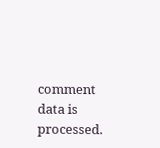comment data is processed.